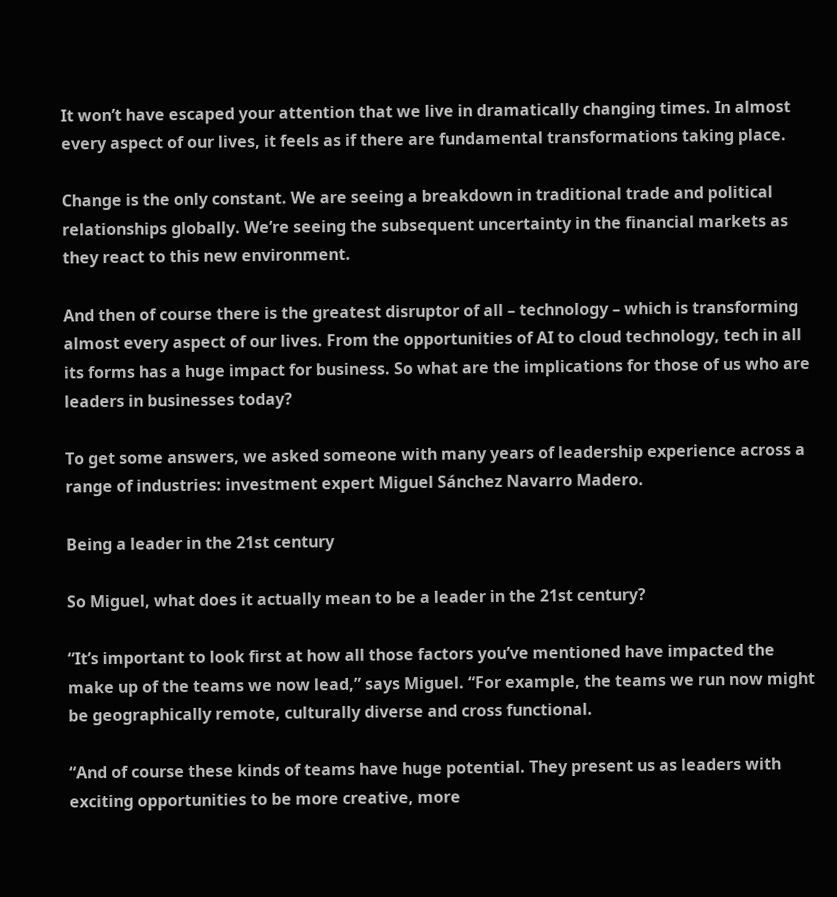It won’t have escaped your attention that we live in dramatically changing times. In almost every aspect of our lives, it feels as if there are fundamental transformations taking place.

Change is the only constant. We are seeing a breakdown in traditional trade and political relationships globally. We’re seeing the subsequent uncertainty in the financial markets as they react to this new environment.

And then of course there is the greatest disruptor of all – technology – which is transforming almost every aspect of our lives. From the opportunities of AI to cloud technology, tech in all its forms has a huge impact for business. So what are the implications for those of us who are leaders in businesses today?

To get some answers, we asked someone with many years of leadership experience across a range of industries: investment expert Miguel Sánchez Navarro Madero.

Being a leader in the 21st century

So Miguel, what does it actually mean to be a leader in the 21st century?

“It’s important to look first at how all those factors you’ve mentioned have impacted the make up of the teams we now lead,” says Miguel. “For example, the teams we run now might be geographically remote, culturally diverse and cross functional.

“And of course these kinds of teams have huge potential. They present us as leaders with exciting opportunities to be more creative, more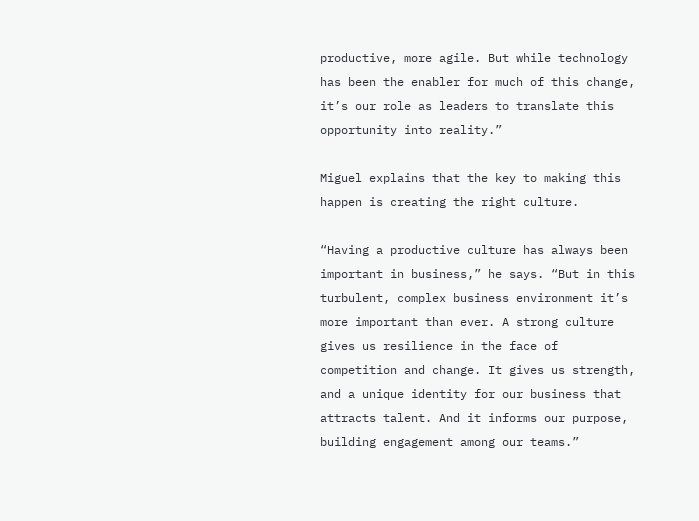productive, more agile. But while technology has been the enabler for much of this change, it’s our role as leaders to translate this opportunity into reality.”

Miguel explains that the key to making this happen is creating the right culture.

“Having a productive culture has always been important in business,” he says. “But in this turbulent, complex business environment it’s more important than ever. A strong culture gives us resilience in the face of competition and change. It gives us strength, and a unique identity for our business that attracts talent. And it informs our purpose, building engagement among our teams.”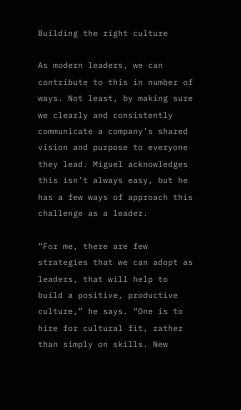Building the right culture

As modern leaders, we can contribute to this in number of ways. Not least, by making sure we clearly and consistently communicate a company’s shared vision and purpose to everyone they lead. Miguel acknowledges this isn’t always easy, but he has a few ways of approach this challenge as a leader.

“For me, there are few strategies that we can adopt as leaders, that will help to build a positive, productive culture,” he says. “One is to hire for cultural fit, rather than simply on skills. New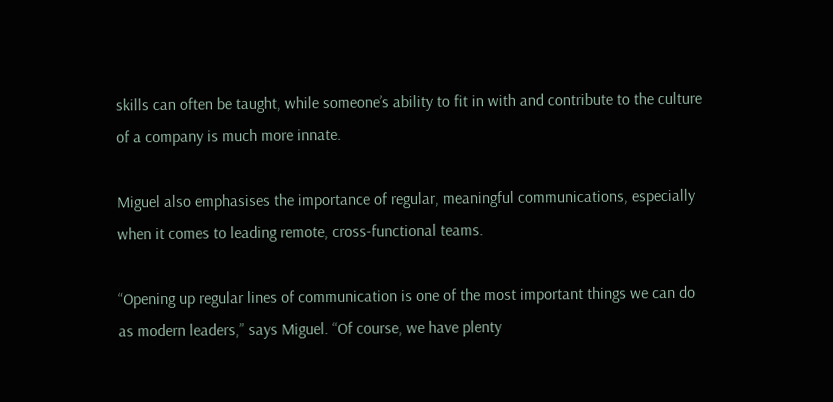skills can often be taught, while someone’s ability to fit in with and contribute to the culture of a company is much more innate.

Miguel also emphasises the importance of regular, meaningful communications, especially when it comes to leading remote, cross-functional teams.

“Opening up regular lines of communication is one of the most important things we can do as modern leaders,” says Miguel. “Of course, we have plenty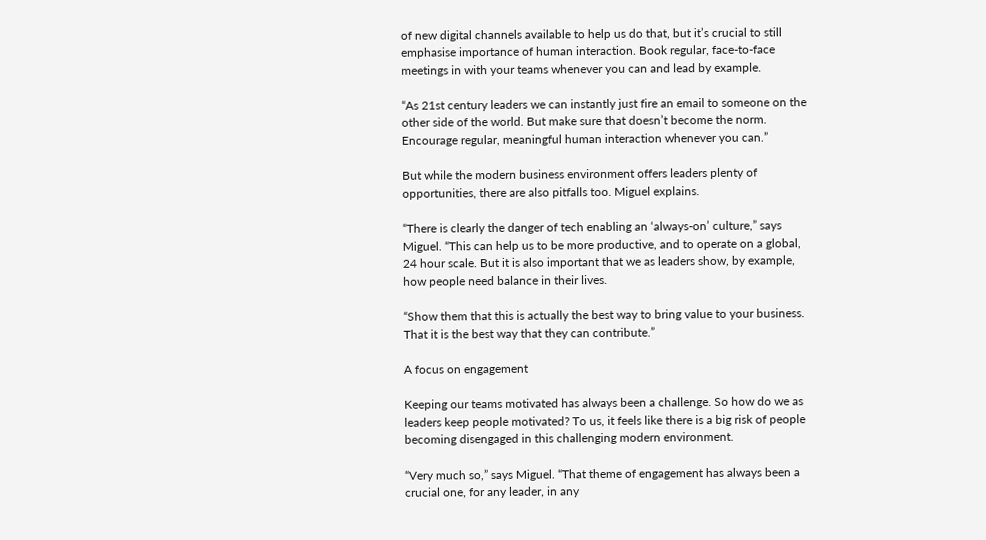of new digital channels available to help us do that, but it’s crucial to still emphasise importance of human interaction. Book regular, face-to-face meetings in with your teams whenever you can and lead by example.

“As 21st century leaders we can instantly just fire an email to someone on the other side of the world. But make sure that doesn’t become the norm. Encourage regular, meaningful human interaction whenever you can.”

But while the modern business environment offers leaders plenty of opportunities, there are also pitfalls too. Miguel explains.

“There is clearly the danger of tech enabling an ‘always-on’ culture,” says Miguel. “This can help us to be more productive, and to operate on a global, 24 hour scale. But it is also important that we as leaders show, by example, how people need balance in their lives.

“Show them that this is actually the best way to bring value to your business. That it is the best way that they can contribute.”

A focus on engagement

Keeping our teams motivated has always been a challenge. So how do we as leaders keep people motivated? To us, it feels like there is a big risk of people becoming disengaged in this challenging modern environment.

“Very much so,” says Miguel. “That theme of engagement has always been a crucial one, for any leader, in any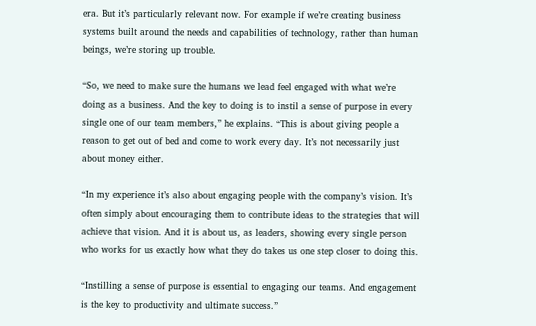era. But it’s particularly relevant now. For example if we’re creating business systems built around the needs and capabilities of technology, rather than human beings, we’re storing up trouble.

“So, we need to make sure the humans we lead feel engaged with what we’re doing as a business. And the key to doing is to instil a sense of purpose in every single one of our team members,” he explains. “This is about giving people a reason to get out of bed and come to work every day. It’s not necessarily just about money either.

“In my experience it’s also about engaging people with the company’s vision. It’s often simply about encouraging them to contribute ideas to the strategies that will achieve that vision. And it is about us, as leaders, showing every single person who works for us exactly how what they do takes us one step closer to doing this.

“Instilling a sense of purpose is essential to engaging our teams. And engagement is the key to productivity and ultimate success.”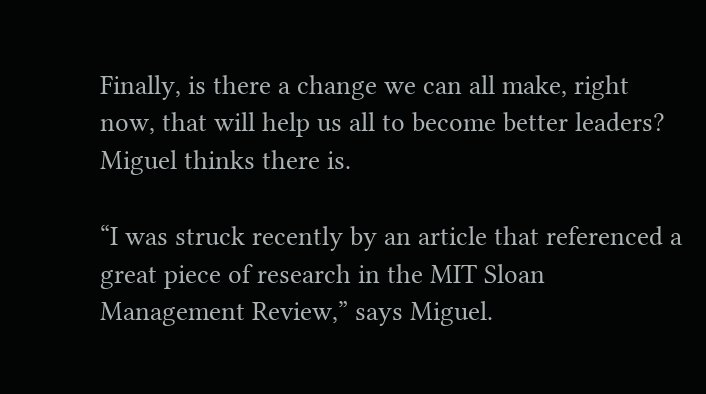Finally, is there a change we can all make, right now, that will help us all to become better leaders? Miguel thinks there is.

“I was struck recently by an article that referenced a great piece of research in the MIT Sloan Management Review,” says Miguel.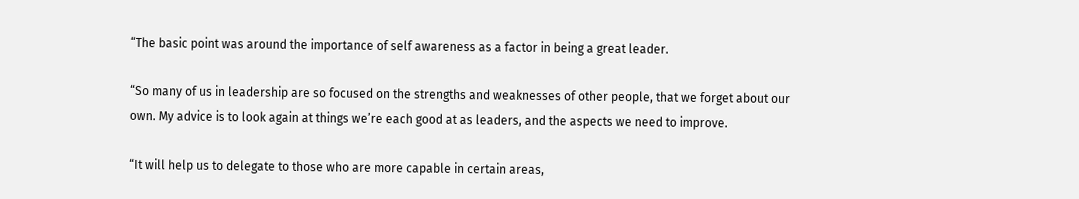“The basic point was around the importance of self awareness as a factor in being a great leader.

“So many of us in leadership are so focused on the strengths and weaknesses of other people, that we forget about our own. My advice is to look again at things we’re each good at as leaders, and the aspects we need to improve.

“It will help us to delegate to those who are more capable in certain areas,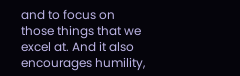and to focus on those things that we excel at. And it also encourages humility,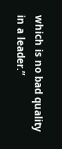which is no bad quality in a leader.”